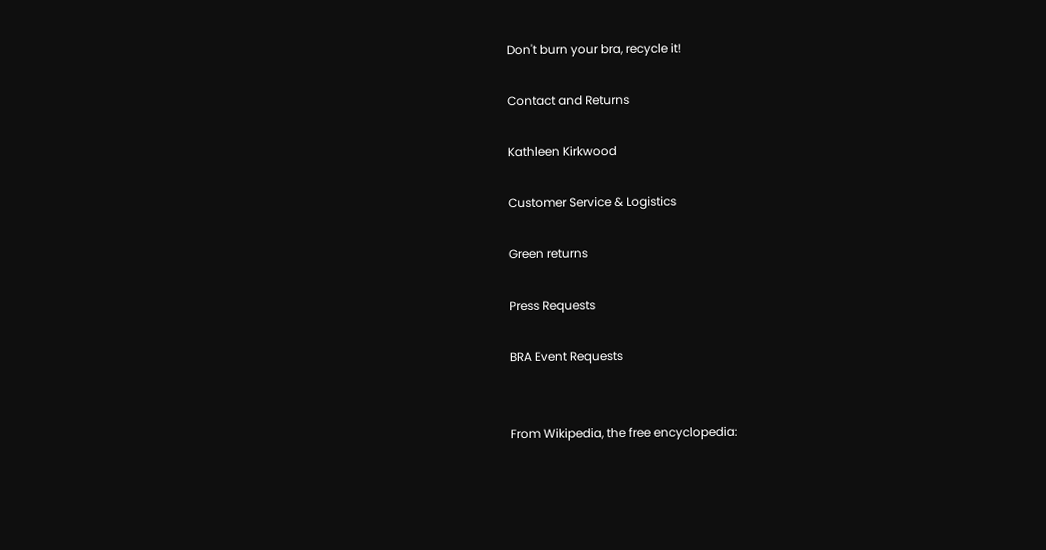Don't burn your bra, recycle it!

Contact and Returns

Kathleen Kirkwood

Customer Service & Logistics

Green returns

Press Requests

BRA Event Requests


From Wikipedia, the free encyclopedia: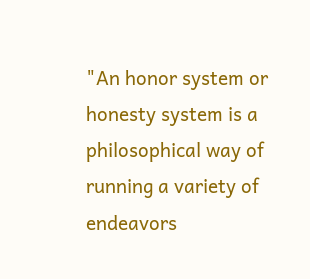"An honor system or honesty system is a philosophical way of running a variety of endeavors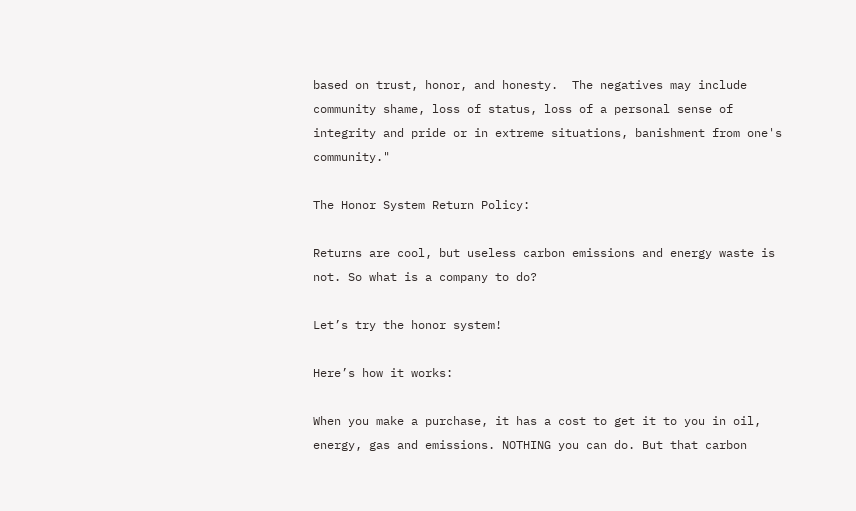based on trust, honor, and honesty.  The negatives may include community shame, loss of status, loss of a personal sense of integrity and pride or in extreme situations, banishment from one's community."

The Honor System Return Policy:

Returns are cool, but useless carbon emissions and energy waste is not. So what is a company to do?

Let’s try the honor system!

Here’s how it works:

When you make a purchase, it has a cost to get it to you in oil, energy, gas and emissions. NOTHING you can do. But that carbon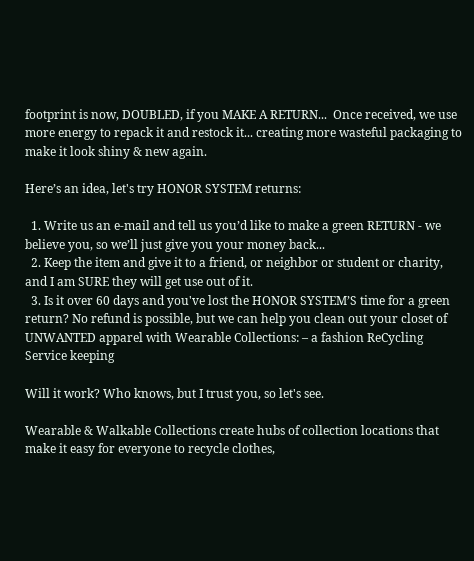footprint is now, DOUBLED, if you MAKE A RETURN...  Once received, we use more energy to repack it and restock it... creating more wasteful packaging to make it look shiny & new again.

Here’s an idea, let's try HONOR SYSTEM returns:

  1. Write us an e-mail and tell us you’d like to make a green RETURN - we believe you, so we’ll just give you your money back...
  2. Keep the item and give it to a friend, or neighbor or student or charity, and I am SURE they will get use out of it.
  3. Is it over 60 days and you've lost the HONOR SYSTEM’S time for a green return? No refund is possible, but we can help you clean out your closet of UNWANTED apparel with Wearable Collections: – a fashion ReCycling Service keeping

Will it work? Who knows, but I trust you, so let's see.

Wearable & Walkable Collections create hubs of collection locations that make it easy for everyone to recycle clothes,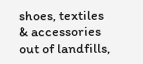shoes, textiles & accessories out of landfills,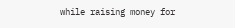while raising money for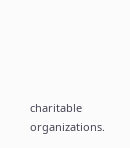charitable organizations.